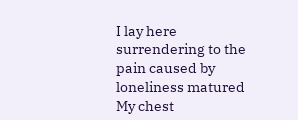I lay here surrendering to the pain caused by loneliness matured My chest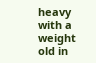heavy with a weight old in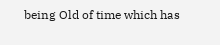being Old of time which has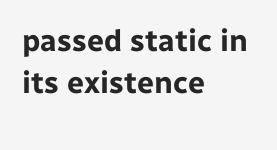passed static in its existence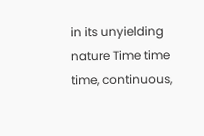in its unyielding nature Time time time, continuous,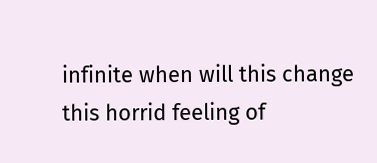infinite when will this change this horrid feeling of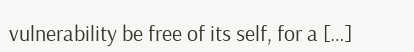vulnerability be free of its self, for a […]